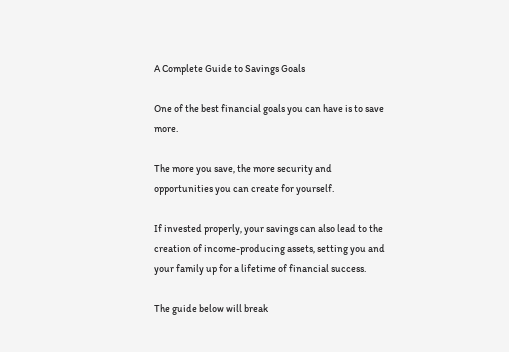A Complete Guide to Savings Goals

One of the best financial goals you can have is to save more.

The more you save, the more security and opportunities you can create for yourself.

If invested properly, your savings can also lead to the creation of income-producing assets, setting you and your family up for a lifetime of financial success.

The guide below will break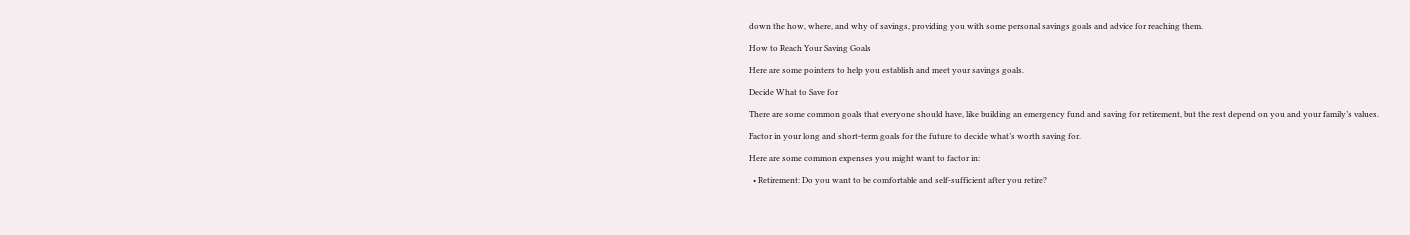down the how, where, and why of savings, providing you with some personal savings goals and advice for reaching them.

How to Reach Your Saving Goals

Here are some pointers to help you establish and meet your savings goals.

Decide What to Save for

There are some common goals that everyone should have, like building an emergency fund and saving for retirement, but the rest depend on you and your family’s values.

Factor in your long and short-term goals for the future to decide what’s worth saving for.

Here are some common expenses you might want to factor in:

  • Retirement: Do you want to be comfortable and self-sufficient after you retire?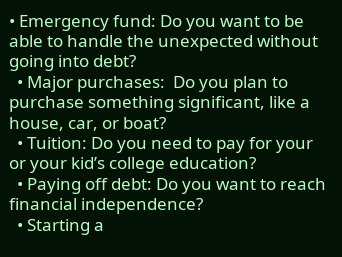• Emergency fund: Do you want to be able to handle the unexpected without going into debt?
  • Major purchases:  Do you plan to purchase something significant, like a house, car, or boat?
  • Tuition: Do you need to pay for your or your kid’s college education?
  • Paying off debt: Do you want to reach financial independence?
  • Starting a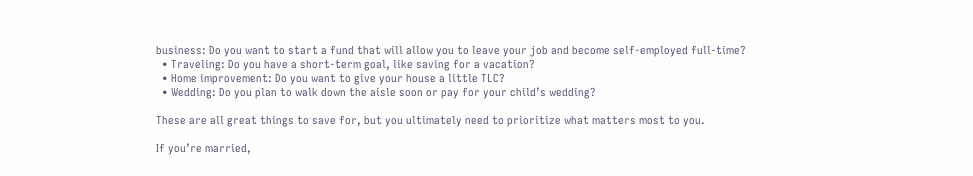business: Do you want to start a fund that will allow you to leave your job and become self-employed full-time?
  • Traveling: Do you have a short-term goal, like saving for a vacation?
  • Home improvement: Do you want to give your house a little TLC?
  • Wedding: Do you plan to walk down the aisle soon or pay for your child’s wedding?

These are all great things to save for, but you ultimately need to prioritize what matters most to you.

If you’re married,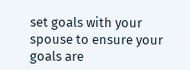set goals with your spouse to ensure your goals are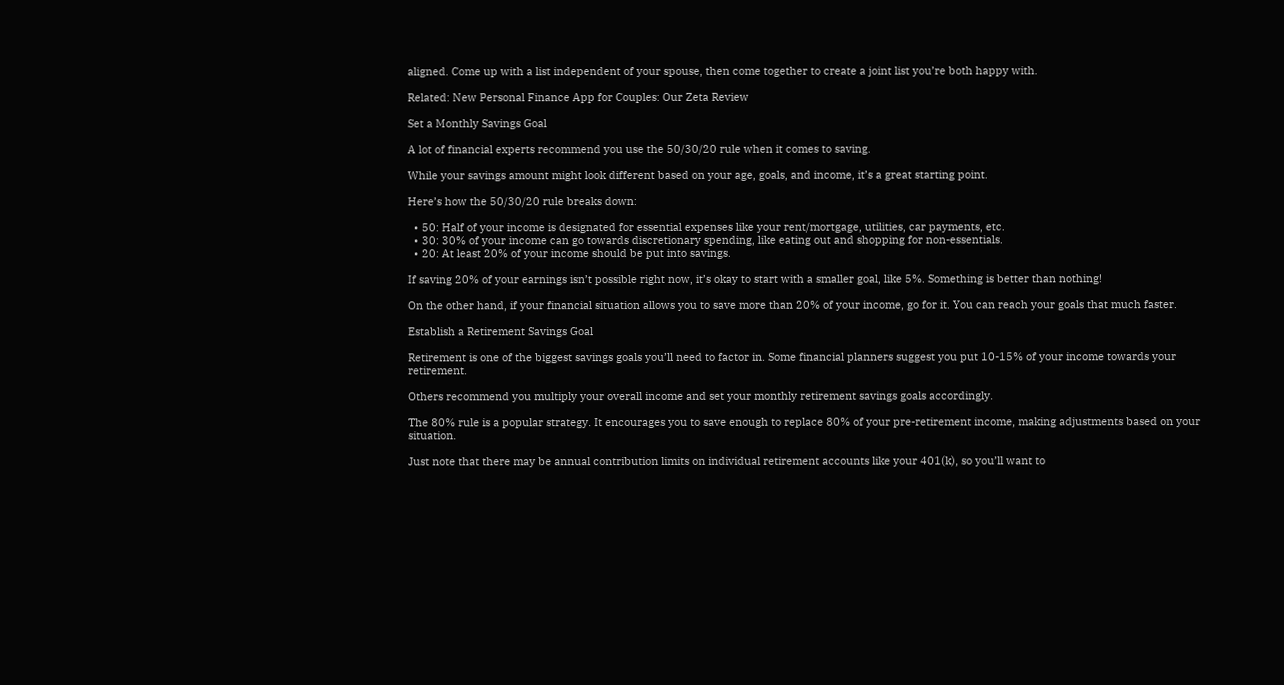aligned. Come up with a list independent of your spouse, then come together to create a joint list you’re both happy with.

Related: New Personal Finance App for Couples: Our Zeta Review

Set a Monthly Savings Goal

A lot of financial experts recommend you use the 50/30/20 rule when it comes to saving.

While your savings amount might look different based on your age, goals, and income, it’s a great starting point.

Here’s how the 50/30/20 rule breaks down:

  • 50: Half of your income is designated for essential expenses like your rent/mortgage, utilities, car payments, etc.
  • 30: 30% of your income can go towards discretionary spending, like eating out and shopping for non-essentials.
  • 20: At least 20% of your income should be put into savings.

If saving 20% of your earnings isn’t possible right now, it’s okay to start with a smaller goal, like 5%. Something is better than nothing!

On the other hand, if your financial situation allows you to save more than 20% of your income, go for it. You can reach your goals that much faster.

Establish a Retirement Savings Goal

Retirement is one of the biggest savings goals you’ll need to factor in. Some financial planners suggest you put 10-15% of your income towards your retirement.

Others recommend you multiply your overall income and set your monthly retirement savings goals accordingly.

The 80% rule is a popular strategy. It encourages you to save enough to replace 80% of your pre-retirement income, making adjustments based on your situation.

Just note that there may be annual contribution limits on individual retirement accounts like your 401(k), so you’ll want to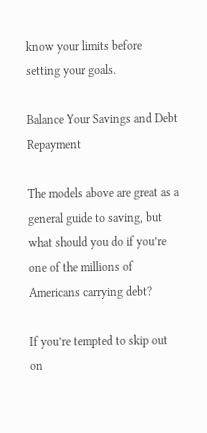know your limits before setting your goals.

Balance Your Savings and Debt Repayment

The models above are great as a general guide to saving, but what should you do if you’re one of the millions of Americans carrying debt?

If you’re tempted to skip out on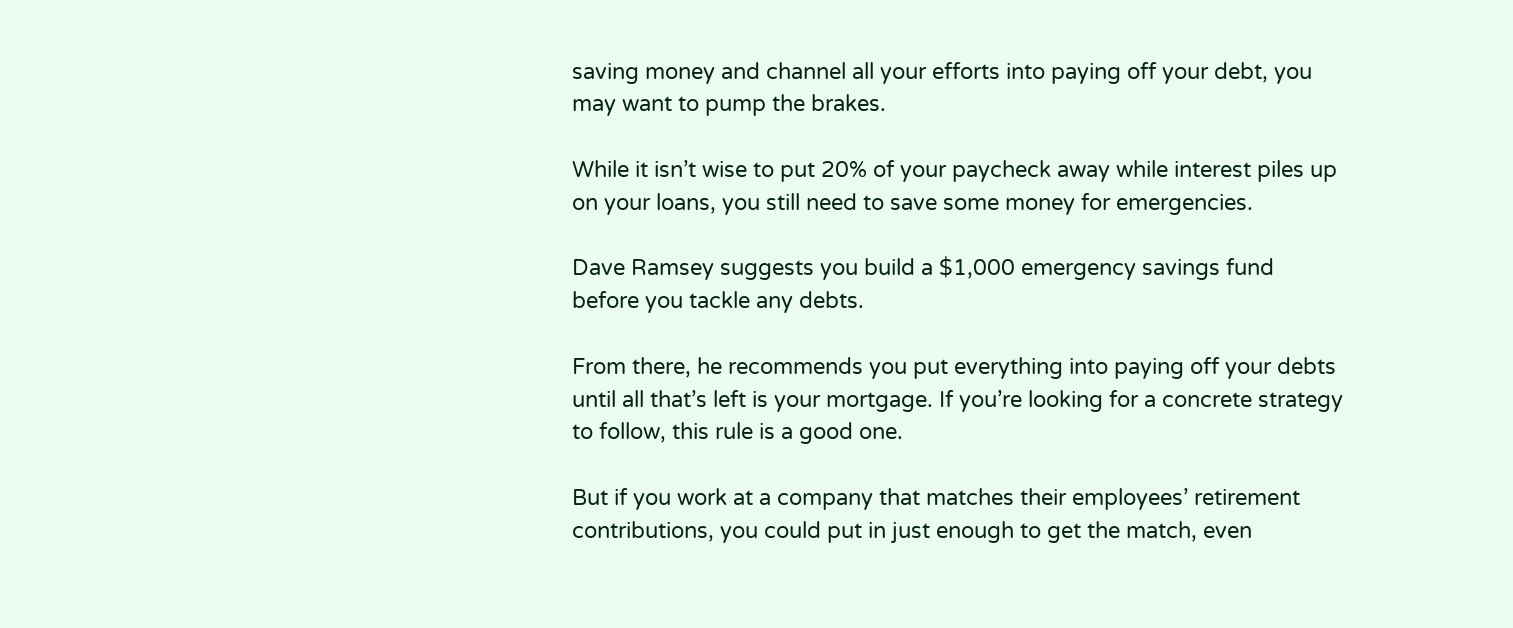saving money and channel all your efforts into paying off your debt, you may want to pump the brakes.

While it isn’t wise to put 20% of your paycheck away while interest piles up on your loans, you still need to save some money for emergencies.

Dave Ramsey suggests you build a $1,000 emergency savings fund before you tackle any debts.

From there, he recommends you put everything into paying off your debts until all that’s left is your mortgage. If you’re looking for a concrete strategy to follow, this rule is a good one.

But if you work at a company that matches their employees’ retirement contributions, you could put in just enough to get the match, even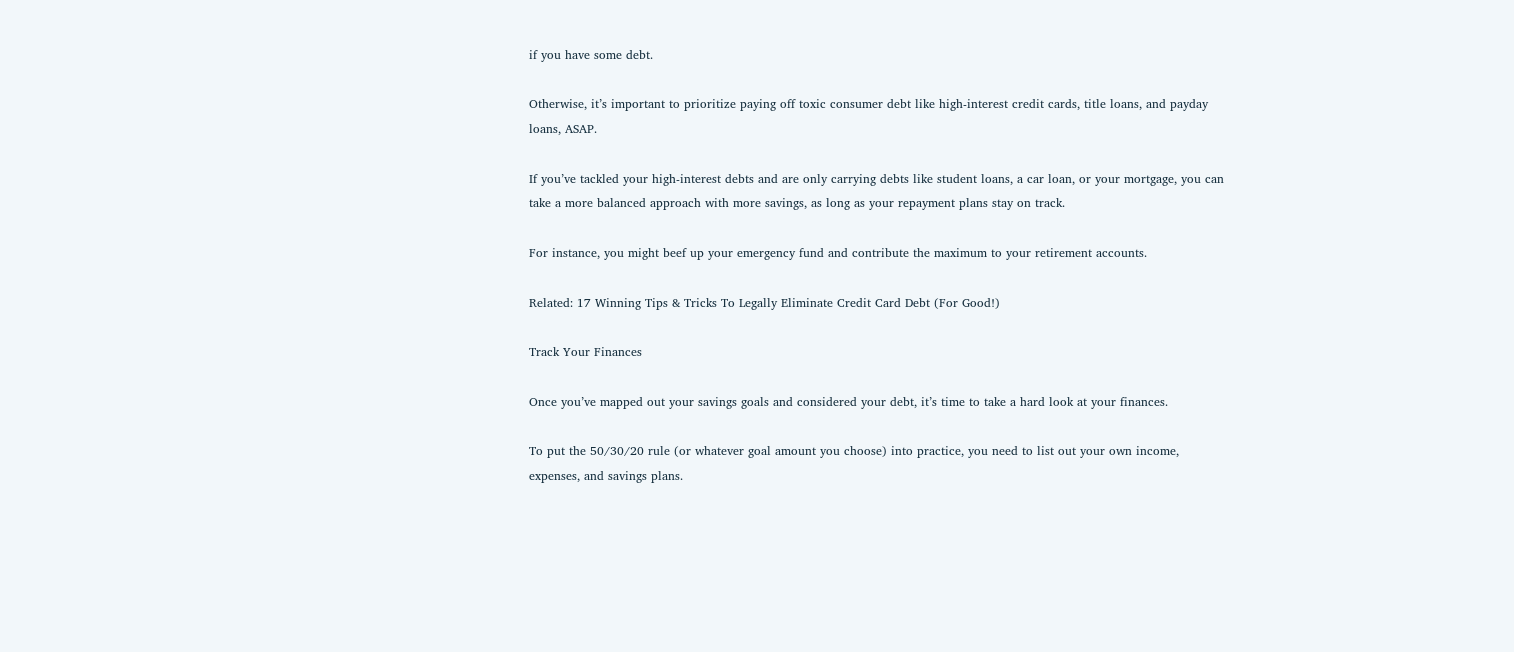if you have some debt.

Otherwise, it’s important to prioritize paying off toxic consumer debt like high-interest credit cards, title loans, and payday loans, ASAP.

If you’ve tackled your high-interest debts and are only carrying debts like student loans, a car loan, or your mortgage, you can take a more balanced approach with more savings, as long as your repayment plans stay on track.

For instance, you might beef up your emergency fund and contribute the maximum to your retirement accounts.

Related: 17 Winning Tips & Tricks To Legally Eliminate Credit Card Debt (For Good!)

Track Your Finances

Once you’ve mapped out your savings goals and considered your debt, it’s time to take a hard look at your finances.

To put the 50/30/20 rule (or whatever goal amount you choose) into practice, you need to list out your own income, expenses, and savings plans.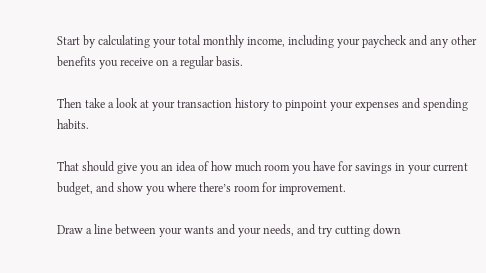Start by calculating your total monthly income, including your paycheck and any other benefits you receive on a regular basis.

Then take a look at your transaction history to pinpoint your expenses and spending habits.

That should give you an idea of how much room you have for savings in your current budget, and show you where there’s room for improvement.

Draw a line between your wants and your needs, and try cutting down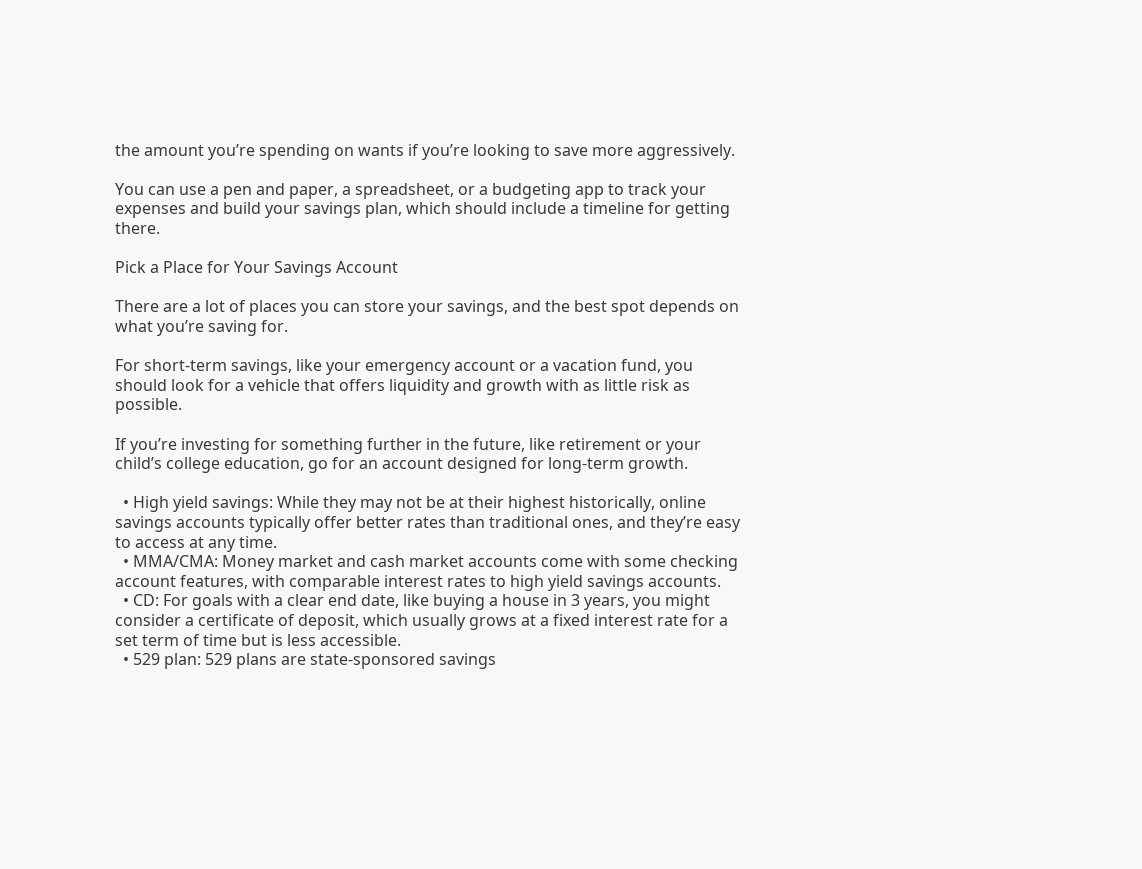the amount you’re spending on wants if you’re looking to save more aggressively.

You can use a pen and paper, a spreadsheet, or a budgeting app to track your expenses and build your savings plan, which should include a timeline for getting there.

Pick a Place for Your Savings Account

There are a lot of places you can store your savings, and the best spot depends on what you’re saving for.

For short-term savings, like your emergency account or a vacation fund, you should look for a vehicle that offers liquidity and growth with as little risk as possible.

If you’re investing for something further in the future, like retirement or your child’s college education, go for an account designed for long-term growth.

  • High yield savings: While they may not be at their highest historically, online savings accounts typically offer better rates than traditional ones, and they’re easy to access at any time.
  • MMA/CMA: Money market and cash market accounts come with some checking account features, with comparable interest rates to high yield savings accounts.
  • CD: For goals with a clear end date, like buying a house in 3 years, you might consider a certificate of deposit, which usually grows at a fixed interest rate for a set term of time but is less accessible.
  • 529 plan: 529 plans are state-sponsored savings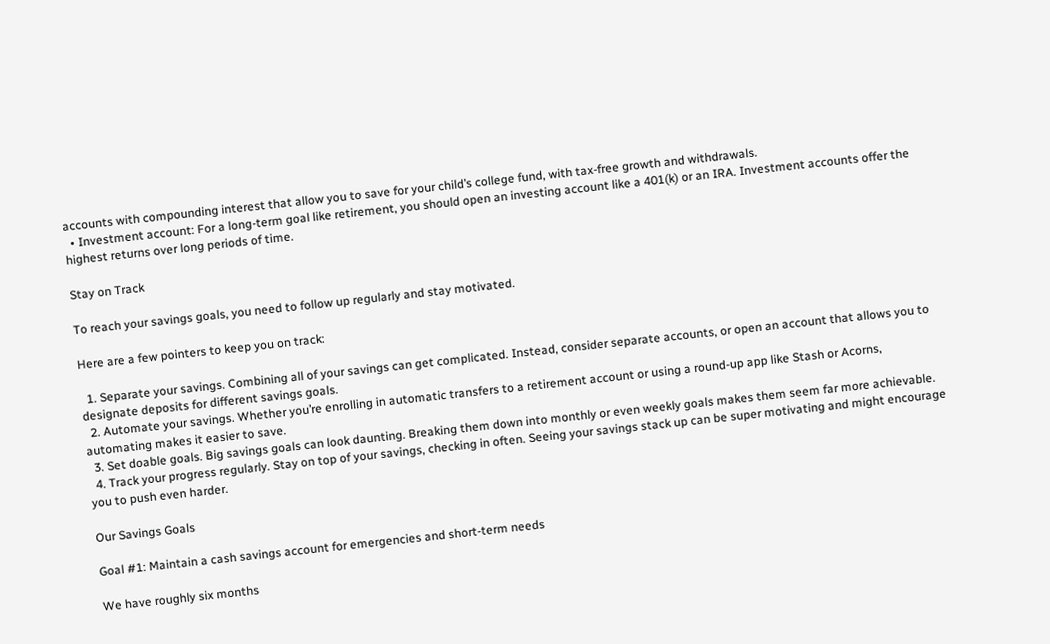accounts with compounding interest that allow you to save for your child’s college fund, with tax-free growth and withdrawals.
  • Investment account: For a long-term goal like retirement, you should open an investing account like a 401(k) or an IRA. Investment accounts offer the highest returns over long periods of time.

Stay on Track

To reach your savings goals, you need to follow up regularly and stay motivated.

Here are a few pointers to keep you on track:

  1. Separate your savings. Combining all of your savings can get complicated. Instead, consider separate accounts, or open an account that allows you to designate deposits for different savings goals.
  2. Automate your savings. Whether you’re enrolling in automatic transfers to a retirement account or using a round-up app like Stash or Acorns, automating makes it easier to save.
  3. Set doable goals. Big savings goals can look daunting. Breaking them down into monthly or even weekly goals makes them seem far more achievable.
  4. Track your progress regularly. Stay on top of your savings, checking in often. Seeing your savings stack up can be super motivating and might encourage you to push even harder.

Our Savings Goals

Goal #1: Maintain a cash savings account for emergencies and short-term needs

We have roughly six months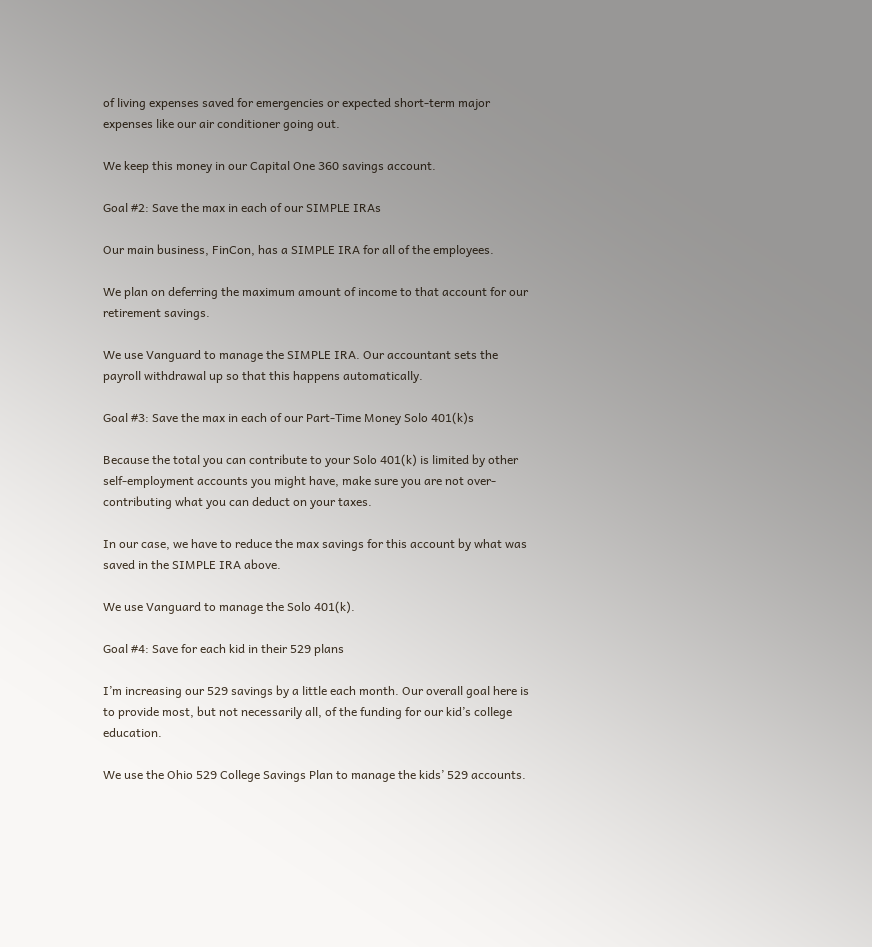of living expenses saved for emergencies or expected short-term major expenses like our air conditioner going out.

We keep this money in our Capital One 360 savings account.

Goal #2: Save the max in each of our SIMPLE IRAs

Our main business, FinCon, has a SIMPLE IRA for all of the employees.

We plan on deferring the maximum amount of income to that account for our retirement savings.

We use Vanguard to manage the SIMPLE IRA. Our accountant sets the payroll withdrawal up so that this happens automatically.

Goal #3: Save the max in each of our Part-Time Money Solo 401(k)s

Because the total you can contribute to your Solo 401(k) is limited by other self-employment accounts you might have, make sure you are not over-contributing what you can deduct on your taxes.

In our case, we have to reduce the max savings for this account by what was saved in the SIMPLE IRA above.

We use Vanguard to manage the Solo 401(k).

Goal #4: Save for each kid in their 529 plans

I’m increasing our 529 savings by a little each month. Our overall goal here is to provide most, but not necessarily all, of the funding for our kid’s college education.

We use the Ohio 529 College Savings Plan to manage the kids’ 529 accounts.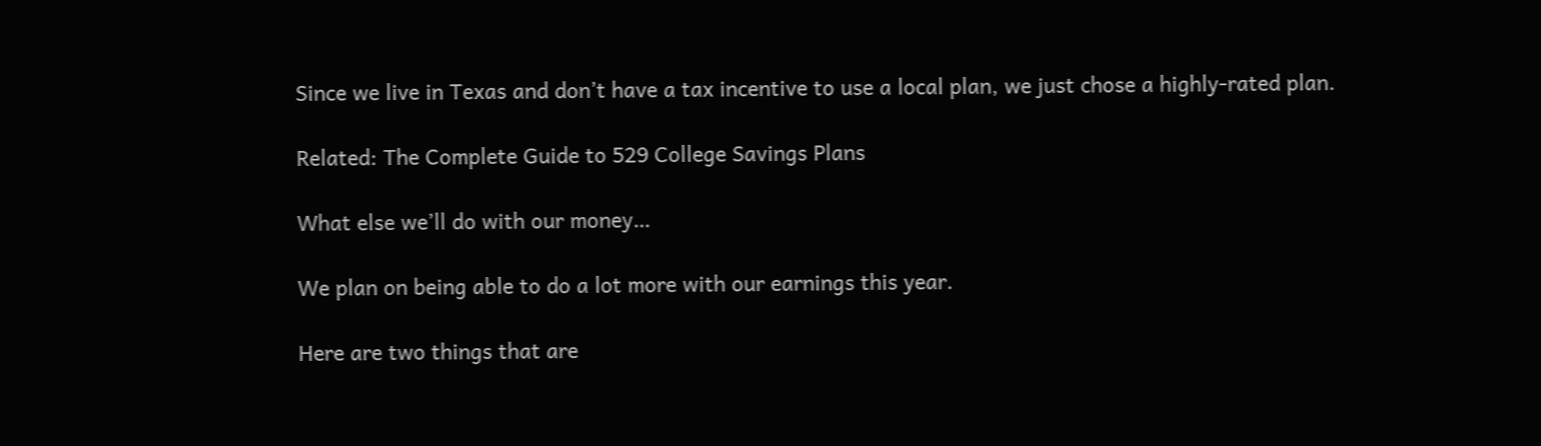Since we live in Texas and don’t have a tax incentive to use a local plan, we just chose a highly-rated plan.

Related: The Complete Guide to 529 College Savings Plans

What else we’ll do with our money…

We plan on being able to do a lot more with our earnings this year.

Here are two things that are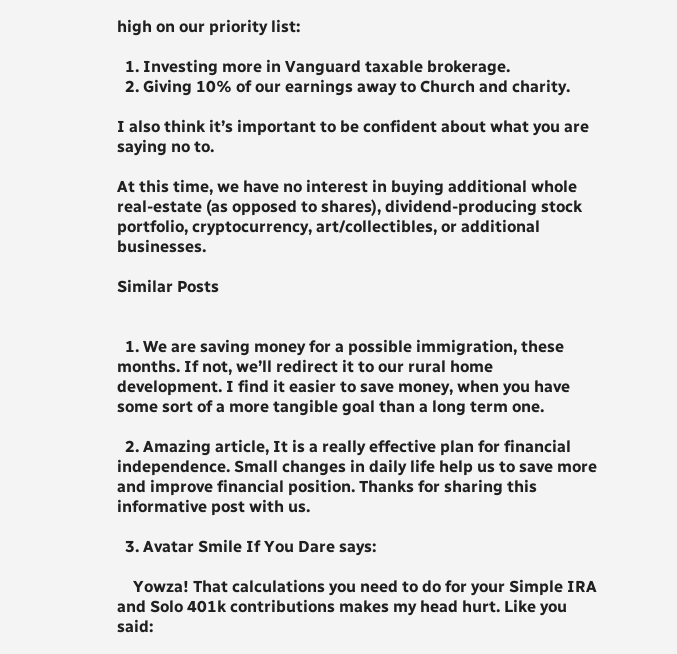high on our priority list:

  1. Investing more in Vanguard taxable brokerage.
  2. Giving 10% of our earnings away to Church and charity.

I also think it’s important to be confident about what you are saying no to.

At this time, we have no interest in buying additional whole real-estate (as opposed to shares), dividend-producing stock portfolio, cryptocurrency, art/collectibles, or additional businesses.

Similar Posts


  1. We are saving money for a possible immigration, these months. If not, we’ll redirect it to our rural home development. I find it easier to save money, when you have some sort of a more tangible goal than a long term one.

  2. Amazing article, It is a really effective plan for financial independence. Small changes in daily life help us to save more and improve financial position. Thanks for sharing this informative post with us.

  3. Avatar Smile If You Dare says:

    Yowza! That calculations you need to do for your Simple IRA and Solo 401k contributions makes my head hurt. Like you said: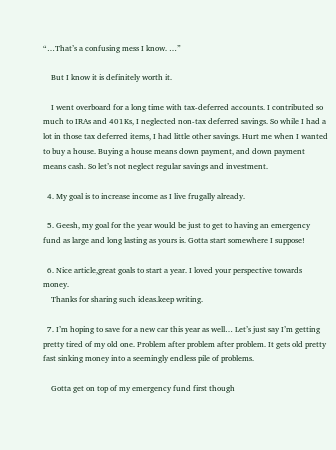“…That’s a confusing mess I know. …”

    But I know it is definitely worth it.

    I went overboard for a long time with tax-deferred accounts. I contributed so much to IRAs and 401Ks, I neglected non-tax deferred savings. So while I had a lot in those tax deferred items, I had little other savings. Hurt me when I wanted to buy a house. Buying a house means down payment, and down payment means cash. So let’s not neglect regular savings and investment.

  4. My goal is to increase income as I live frugally already.

  5. Geesh, my goal for the year would be just to get to having an emergency fund as large and long lasting as yours is. Gotta start somewhere I suppose!

  6. Nice article,great goals to start a year. I loved your perspective towards money.
    Thanks for sharing such ideas.keep writing.

  7. I’m hoping to save for a new car this year as well… Let’s just say I’m getting pretty tired of my old one. Problem after problem after problem. It gets old pretty fast sinking money into a seemingly endless pile of problems.

    Gotta get on top of my emergency fund first though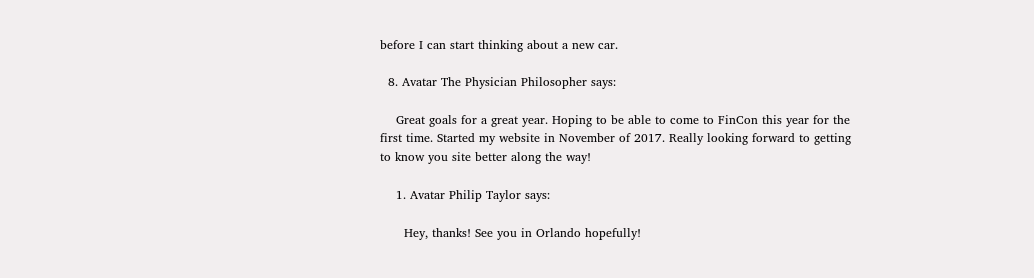before I can start thinking about a new car.

  8. Avatar The Physician Philosopher says:

    Great goals for a great year. Hoping to be able to come to FinCon this year for the first time. Started my website in November of 2017. Really looking forward to getting to know you site better along the way!

    1. Avatar Philip Taylor says:

      Hey, thanks! See you in Orlando hopefully!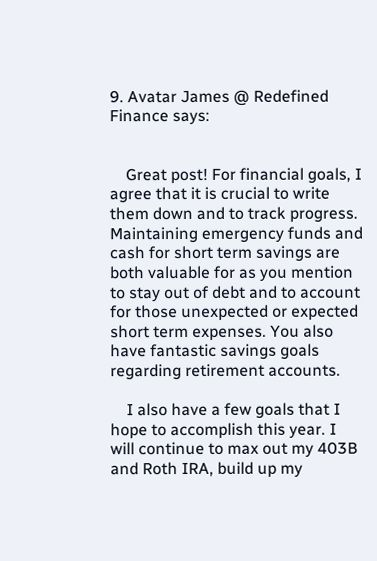9. Avatar James @ Redefined Finance says:


    Great post! For financial goals, I agree that it is crucial to write them down and to track progress. Maintaining emergency funds and cash for short term savings are both valuable for as you mention to stay out of debt and to account for those unexpected or expected short term expenses. You also have fantastic savings goals regarding retirement accounts.

    I also have a few goals that I hope to accomplish this year. I will continue to max out my 403B and Roth IRA, build up my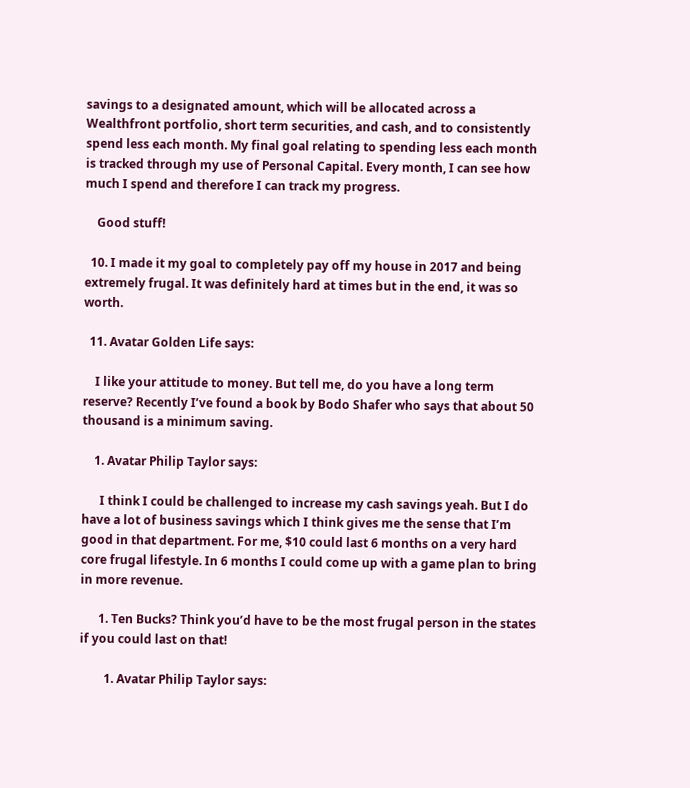savings to a designated amount, which will be allocated across a Wealthfront portfolio, short term securities, and cash, and to consistently spend less each month. My final goal relating to spending less each month is tracked through my use of Personal Capital. Every month, I can see how much I spend and therefore I can track my progress.

    Good stuff!

  10. I made it my goal to completely pay off my house in 2017 and being extremely frugal. It was definitely hard at times but in the end, it was so worth.

  11. Avatar Golden Life says:

    I like your attitude to money. But tell me, do you have a long term reserve? Recently I’ve found a book by Bodo Shafer who says that about 50 thousand is a minimum saving.

    1. Avatar Philip Taylor says:

      I think I could be challenged to increase my cash savings yeah. But I do have a lot of business savings which I think gives me the sense that I’m good in that department. For me, $10 could last 6 months on a very hard core frugal lifestyle. In 6 months I could come up with a game plan to bring in more revenue.

      1. Ten Bucks? Think you’d have to be the most frugal person in the states if you could last on that!

        1. Avatar Philip Taylor says: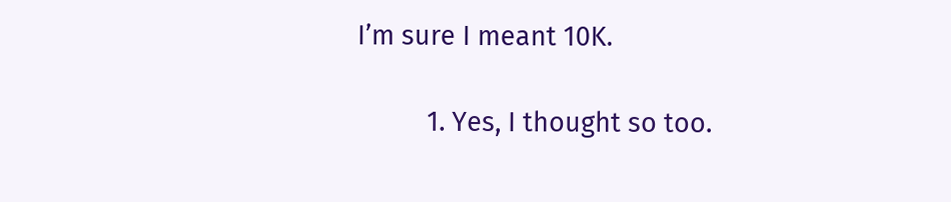I’m sure I meant 10K.

          1. Yes, I thought so too.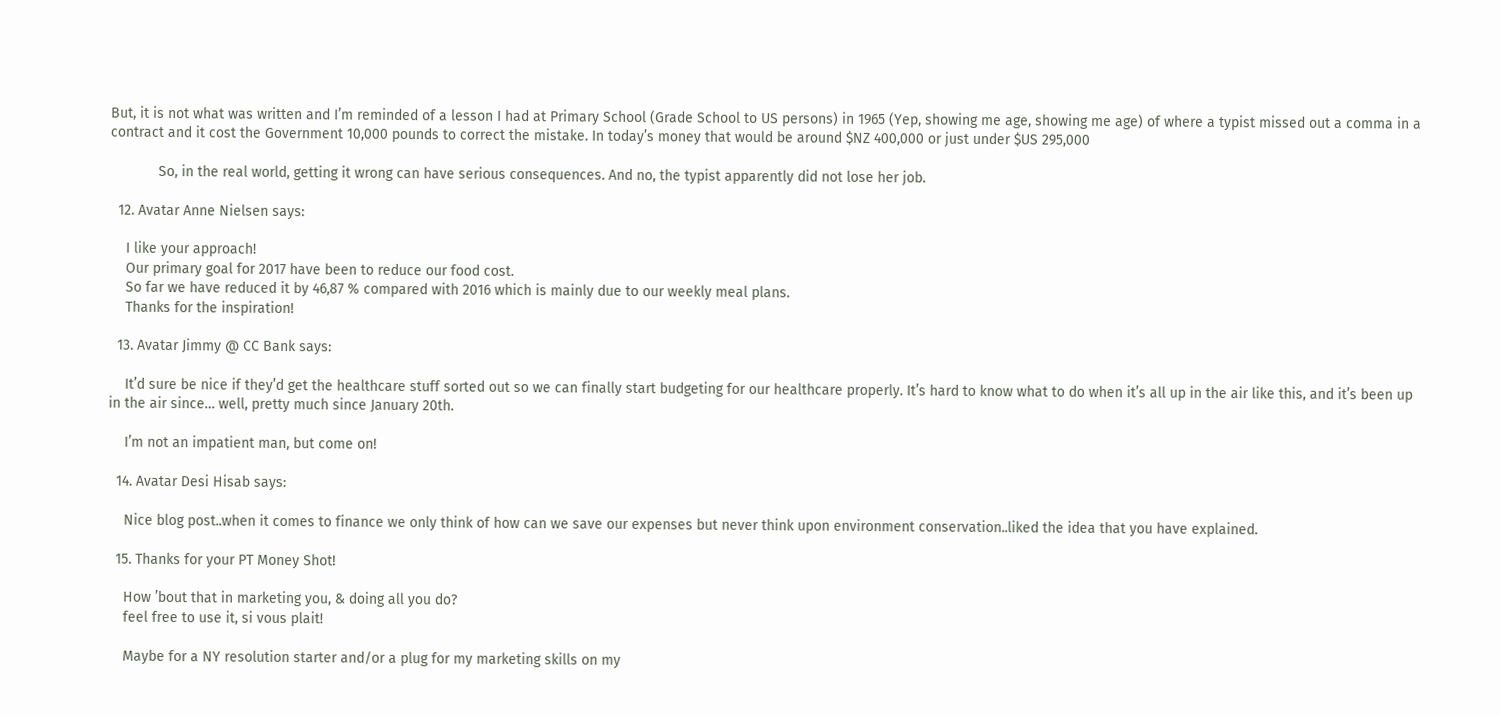But, it is not what was written and I’m reminded of a lesson I had at Primary School (Grade School to US persons) in 1965 (Yep, showing me age, showing me age) of where a typist missed out a comma in a contract and it cost the Government 10,000 pounds to correct the mistake. In today’s money that would be around $NZ 400,000 or just under $US 295,000

            So, in the real world, getting it wrong can have serious consequences. And no, the typist apparently did not lose her job.

  12. Avatar Anne Nielsen says:

    I like your approach!
    Our primary goal for 2017 have been to reduce our food cost.
    So far we have reduced it by 46,87 % compared with 2016 which is mainly due to our weekly meal plans.
    Thanks for the inspiration!

  13. Avatar Jimmy @ CC Bank says:

    It’d sure be nice if they’d get the healthcare stuff sorted out so we can finally start budgeting for our healthcare properly. It’s hard to know what to do when it’s all up in the air like this, and it’s been up in the air since… well, pretty much since January 20th.

    I’m not an impatient man, but come on!

  14. Avatar Desi Hisab says:

    Nice blog post..when it comes to finance we only think of how can we save our expenses but never think upon environment conservation..liked the idea that you have explained.

  15. Thanks for your PT Money Shot!

    How ’bout that in marketing you, & doing all you do?
    feel free to use it, si vous plait!

    Maybe for a NY resolution starter and/or a plug for my marketing skills on my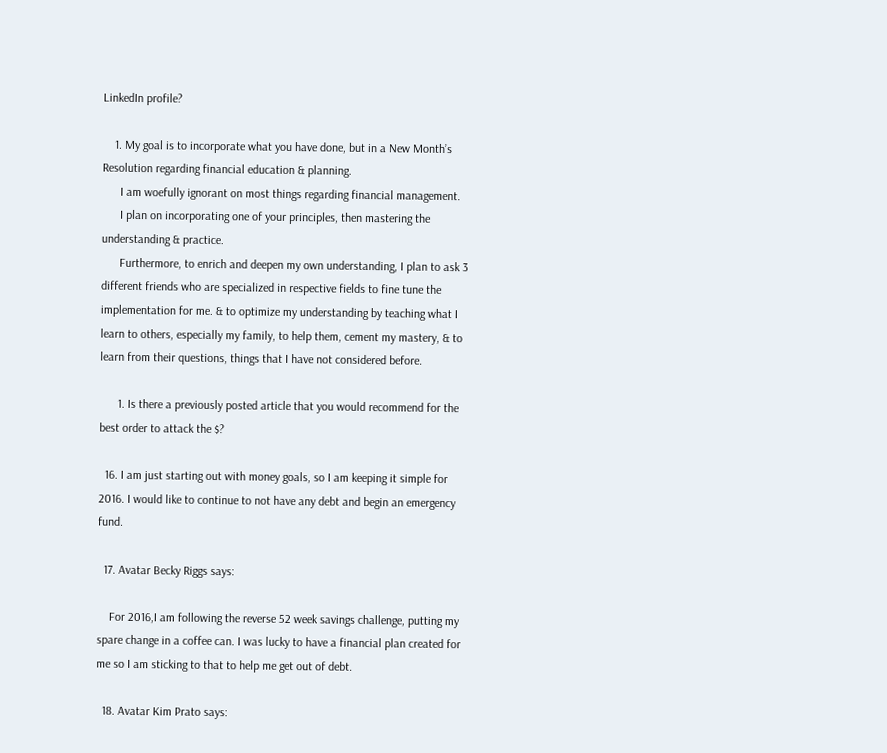LinkedIn profile?

    1. My goal is to incorporate what you have done, but in a New Month’s Resolution regarding financial education & planning.
      I am woefully ignorant on most things regarding financial management.
      I plan on incorporating one of your principles, then mastering the understanding & practice.
      Furthermore, to enrich and deepen my own understanding, I plan to ask 3 different friends who are specialized in respective fields to fine tune the implementation for me. & to optimize my understanding by teaching what I learn to others, especially my family, to help them, cement my mastery, & to learn from their questions, things that I have not considered before.

      1. Is there a previously posted article that you would recommend for the best order to attack the $?

  16. I am just starting out with money goals, so I am keeping it simple for 2016. I would like to continue to not have any debt and begin an emergency fund.

  17. Avatar Becky Riggs says:

    For 2016,I am following the reverse 52 week savings challenge, putting my spare change in a coffee can. I was lucky to have a financial plan created for me so I am sticking to that to help me get out of debt.

  18. Avatar Kim Prato says: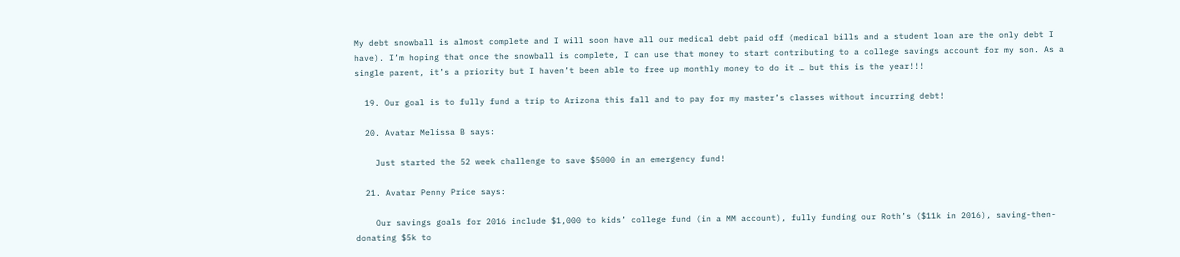My debt snowball is almost complete and I will soon have all our medical debt paid off (medical bills and a student loan are the only debt I have). I’m hoping that once the snowball is complete, I can use that money to start contributing to a college savings account for my son. As a single parent, it’s a priority but I haven’t been able to free up monthly money to do it … but this is the year!!!

  19. Our goal is to fully fund a trip to Arizona this fall and to pay for my master’s classes without incurring debt!

  20. Avatar Melissa B says:

    Just started the 52 week challenge to save $5000 in an emergency fund!

  21. Avatar Penny Price says:

    Our savings goals for 2016 include $1,000 to kids’ college fund (in a MM account), fully funding our Roth’s ($11k in 2016), saving-then-donating $5k to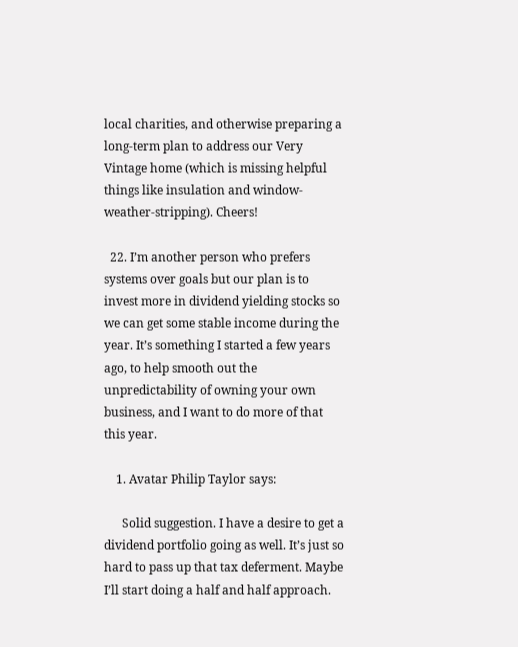local charities, and otherwise preparing a long-term plan to address our Very Vintage home (which is missing helpful things like insulation and window-weather-stripping). Cheers!

  22. I’m another person who prefers systems over goals but our plan is to invest more in dividend yielding stocks so we can get some stable income during the year. It’s something I started a few years ago, to help smooth out the unpredictability of owning your own business, and I want to do more of that this year.

    1. Avatar Philip Taylor says:

      Solid suggestion. I have a desire to get a dividend portfolio going as well. It’s just so hard to pass up that tax deferment. Maybe I’ll start doing a half and half approach.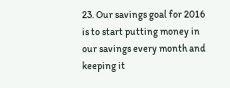23. Our savings goal for 2016 is to start putting money in our savings every month and keeping it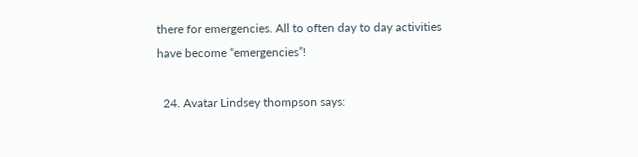there for emergencies. All to often day to day activities have become “emergencies”!

  24. Avatar Lindsey thompson says: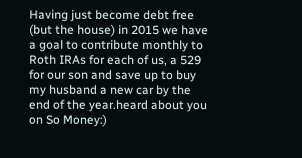Having just become debt free (but the house) in 2015 we have a goal to contribute monthly to Roth IRAs for each of us, a 529 for our son and save up to buy my husband a new car by the end of the year.heard about you on So Money:)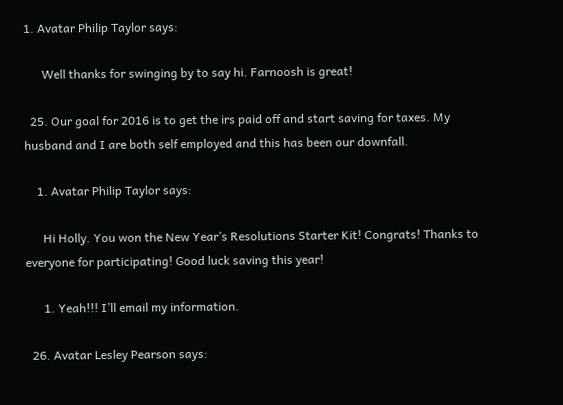1. Avatar Philip Taylor says:

      Well thanks for swinging by to say hi. Farnoosh is great!

  25. Our goal for 2016 is to get the irs paid off and start saving for taxes. My husband and I are both self employed and this has been our downfall.

    1. Avatar Philip Taylor says:

      Hi Holly. You won the New Year’s Resolutions Starter Kit! Congrats! Thanks to everyone for participating! Good luck saving this year!

      1. Yeah!!! I’ll email my information.

  26. Avatar Lesley Pearson says: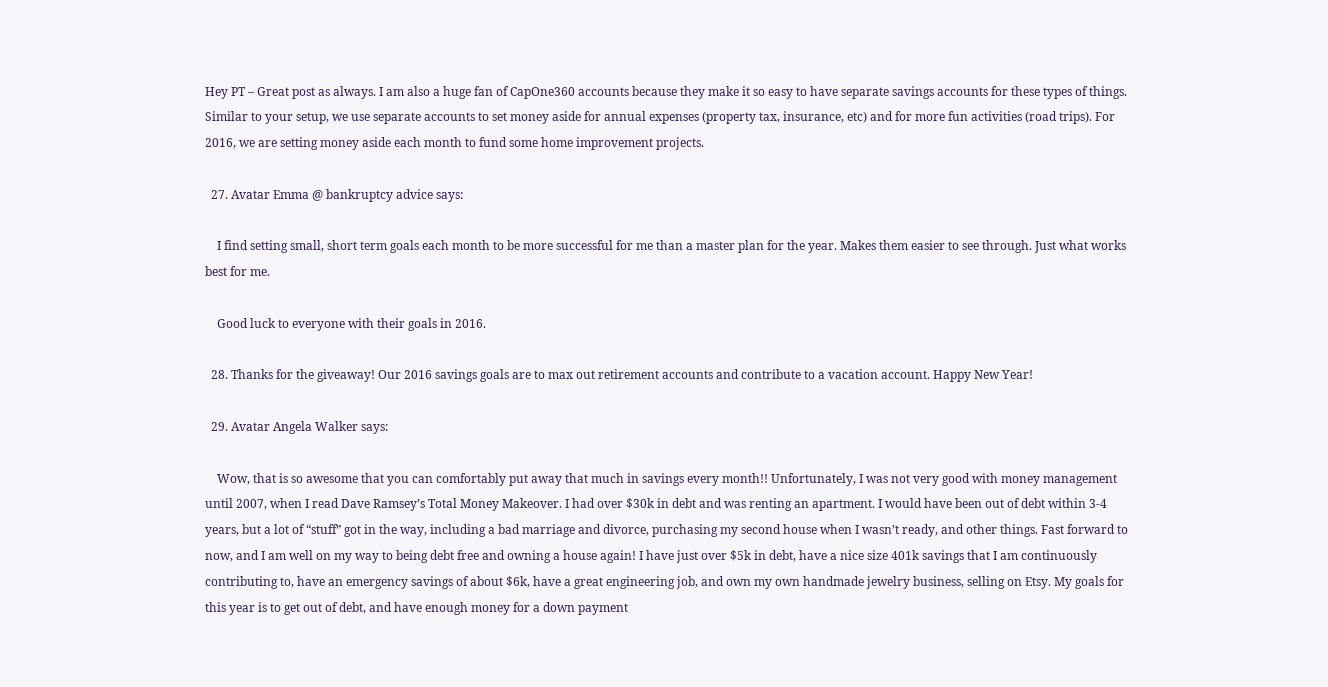Hey PT – Great post as always. I am also a huge fan of CapOne360 accounts because they make it so easy to have separate savings accounts for these types of things. Similar to your setup, we use separate accounts to set money aside for annual expenses (property tax, insurance, etc) and for more fun activities (road trips). For 2016, we are setting money aside each month to fund some home improvement projects.

  27. Avatar Emma @ bankruptcy advice says:

    I find setting small, short term goals each month to be more successful for me than a master plan for the year. Makes them easier to see through. Just what works best for me.

    Good luck to everyone with their goals in 2016.

  28. Thanks for the giveaway! Our 2016 savings goals are to max out retirement accounts and contribute to a vacation account. Happy New Year!

  29. Avatar Angela Walker says:

    Wow, that is so awesome that you can comfortably put away that much in savings every month!! Unfortunately, I was not very good with money management until 2007, when I read Dave Ramsey’s Total Money Makeover. I had over $30k in debt and was renting an apartment. I would have been out of debt within 3-4 years, but a lot of “stuff” got in the way, including a bad marriage and divorce, purchasing my second house when I wasn’t ready, and other things. Fast forward to now, and I am well on my way to being debt free and owning a house again! I have just over $5k in debt, have a nice size 401k savings that I am continuously contributing to, have an emergency savings of about $6k, have a great engineering job, and own my own handmade jewelry business, selling on Etsy. My goals for this year is to get out of debt, and have enough money for a down payment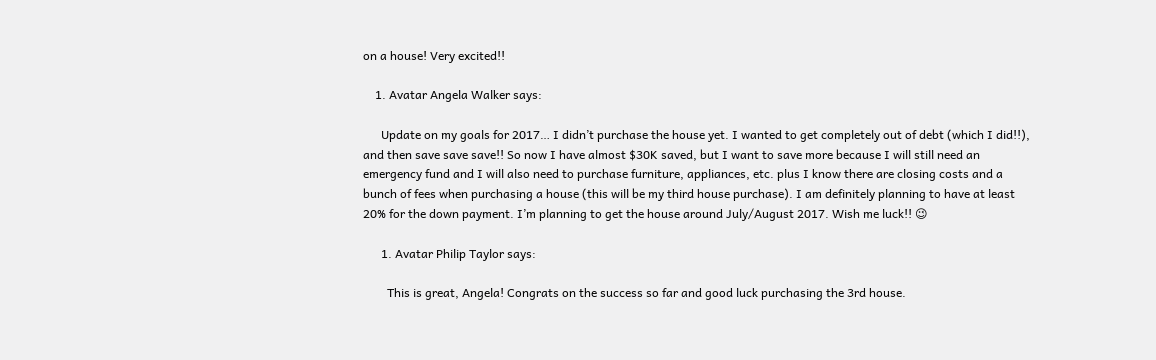on a house! Very excited!!

    1. Avatar Angela Walker says:

      Update on my goals for 2017… I didn’t purchase the house yet. I wanted to get completely out of debt (which I did!!), and then save save save!! So now I have almost $30K saved, but I want to save more because I will still need an emergency fund and I will also need to purchase furniture, appliances, etc. plus I know there are closing costs and a bunch of fees when purchasing a house (this will be my third house purchase). I am definitely planning to have at least 20% for the down payment. I’m planning to get the house around July/August 2017. Wish me luck!! 😉

      1. Avatar Philip Taylor says:

        This is great, Angela! Congrats on the success so far and good luck purchasing the 3rd house.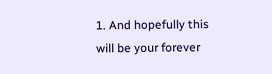1. And hopefully this will be your forever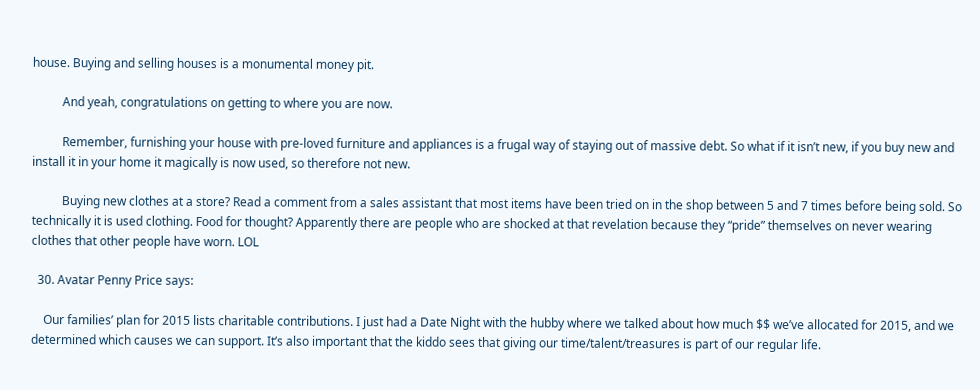house. Buying and selling houses is a monumental money pit.

          And yeah, congratulations on getting to where you are now.

          Remember, furnishing your house with pre-loved furniture and appliances is a frugal way of staying out of massive debt. So what if it isn’t new, if you buy new and install it in your home it magically is now used, so therefore not new.

          Buying new clothes at a store? Read a comment from a sales assistant that most items have been tried on in the shop between 5 and 7 times before being sold. So technically it is used clothing. Food for thought? Apparently there are people who are shocked at that revelation because they “pride” themselves on never wearing clothes that other people have worn. LOL

  30. Avatar Penny Price says:

    Our families’ plan for 2015 lists charitable contributions. I just had a Date Night with the hubby where we talked about how much $$ we’ve allocated for 2015, and we determined which causes we can support. It’s also important that the kiddo sees that giving our time/talent/treasures is part of our regular life.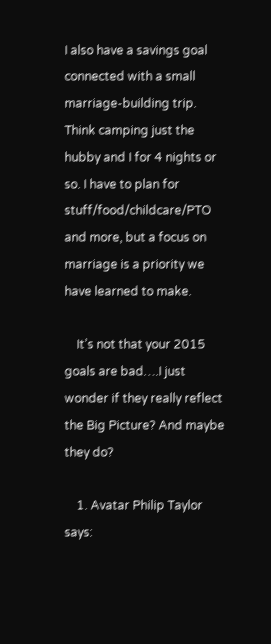I also have a savings goal connected with a small marriage-building trip. Think camping just the hubby and I for 4 nights or so. I have to plan for stuff/food/childcare/PTO and more, but a focus on marriage is a priority we have learned to make.

    It’s not that your 2015 goals are bad….I just wonder if they really reflect the Big Picture? And maybe they do?

    1. Avatar Philip Taylor says: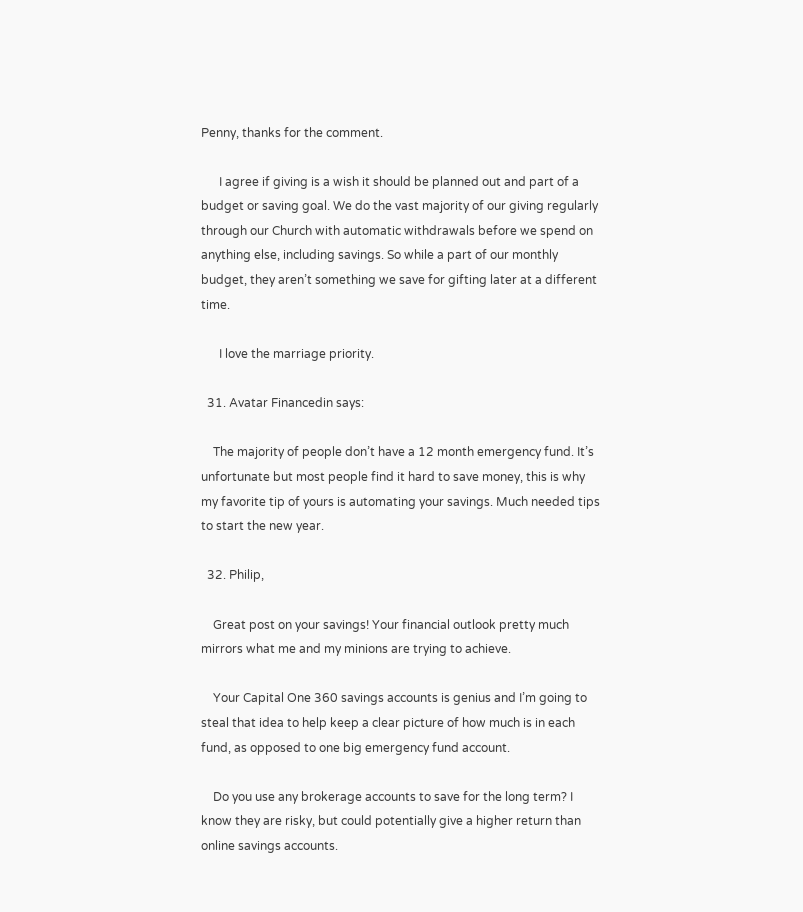Penny, thanks for the comment.

      I agree if giving is a wish it should be planned out and part of a budget or saving goal. We do the vast majority of our giving regularly through our Church with automatic withdrawals before we spend on anything else, including savings. So while a part of our monthly budget, they aren’t something we save for gifting later at a different time.

      I love the marriage priority.

  31. Avatar Financedin says:

    The majority of people don’t have a 12 month emergency fund. It’s unfortunate but most people find it hard to save money, this is why my favorite tip of yours is automating your savings. Much needed tips to start the new year.

  32. Philip,

    Great post on your savings! Your financial outlook pretty much mirrors what me and my minions are trying to achieve.

    Your Capital One 360 savings accounts is genius and I’m going to steal that idea to help keep a clear picture of how much is in each fund, as opposed to one big emergency fund account.

    Do you use any brokerage accounts to save for the long term? I know they are risky, but could potentially give a higher return than online savings accounts.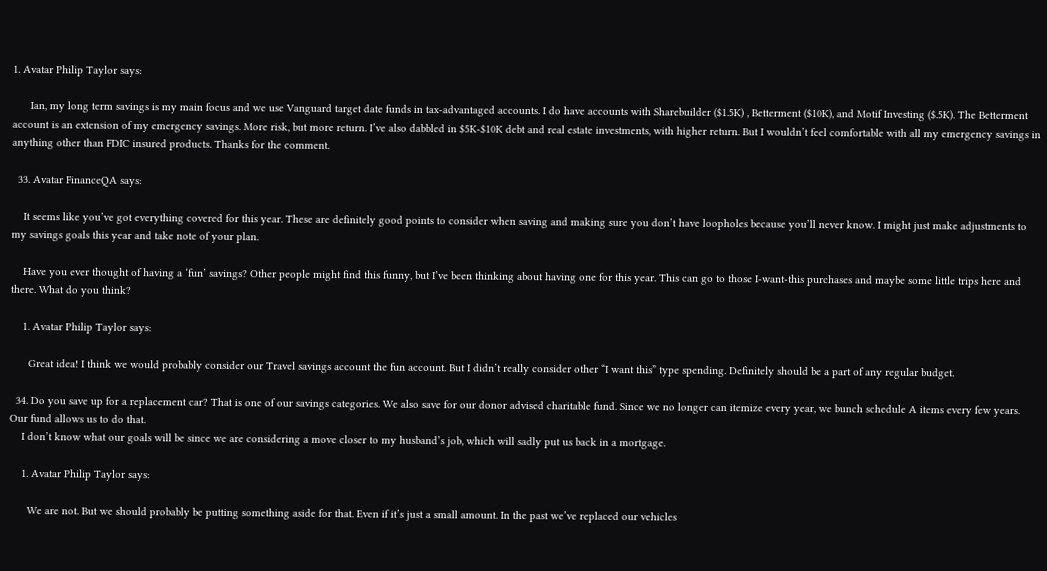1. Avatar Philip Taylor says:

      Ian, my long term savings is my main focus and we use Vanguard target date funds in tax-advantaged accounts. I do have accounts with Sharebuilder ($1.5K) , Betterment ($10K), and Motif Investing ($.5K). The Betterment account is an extension of my emergency savings. More risk, but more return. I’ve also dabbled in $5K-$10K debt and real estate investments, with higher return. But I wouldn’t feel comfortable with all my emergency savings in anything other than FDIC insured products. Thanks for the comment.

  33. Avatar FinanceQA says:

    It seems like you’ve got everything covered for this year. These are definitely good points to consider when saving and making sure you don’t have loopholes because you’ll never know. I might just make adjustments to my savings goals this year and take note of your plan.

    Have you ever thought of having a ‘fun’ savings? Other people might find this funny, but I’ve been thinking about having one for this year. This can go to those I-want-this purchases and maybe some little trips here and there. What do you think?

    1. Avatar Philip Taylor says:

      Great idea! I think we would probably consider our Travel savings account the fun account. But I didn’t really consider other “I want this” type spending. Definitely should be a part of any regular budget.

  34. Do you save up for a replacement car? That is one of our savings categories. We also save for our donor advised charitable fund. Since we no longer can itemize every year, we bunch schedule A items every few years. Our fund allows us to do that.
    I don’t know what our goals will be since we are considering a move closer to my husband’s job, which will sadly put us back in a mortgage.

    1. Avatar Philip Taylor says:

      We are not. But we should probably be putting something aside for that. Even if it’s just a small amount. In the past we’ve replaced our vehicles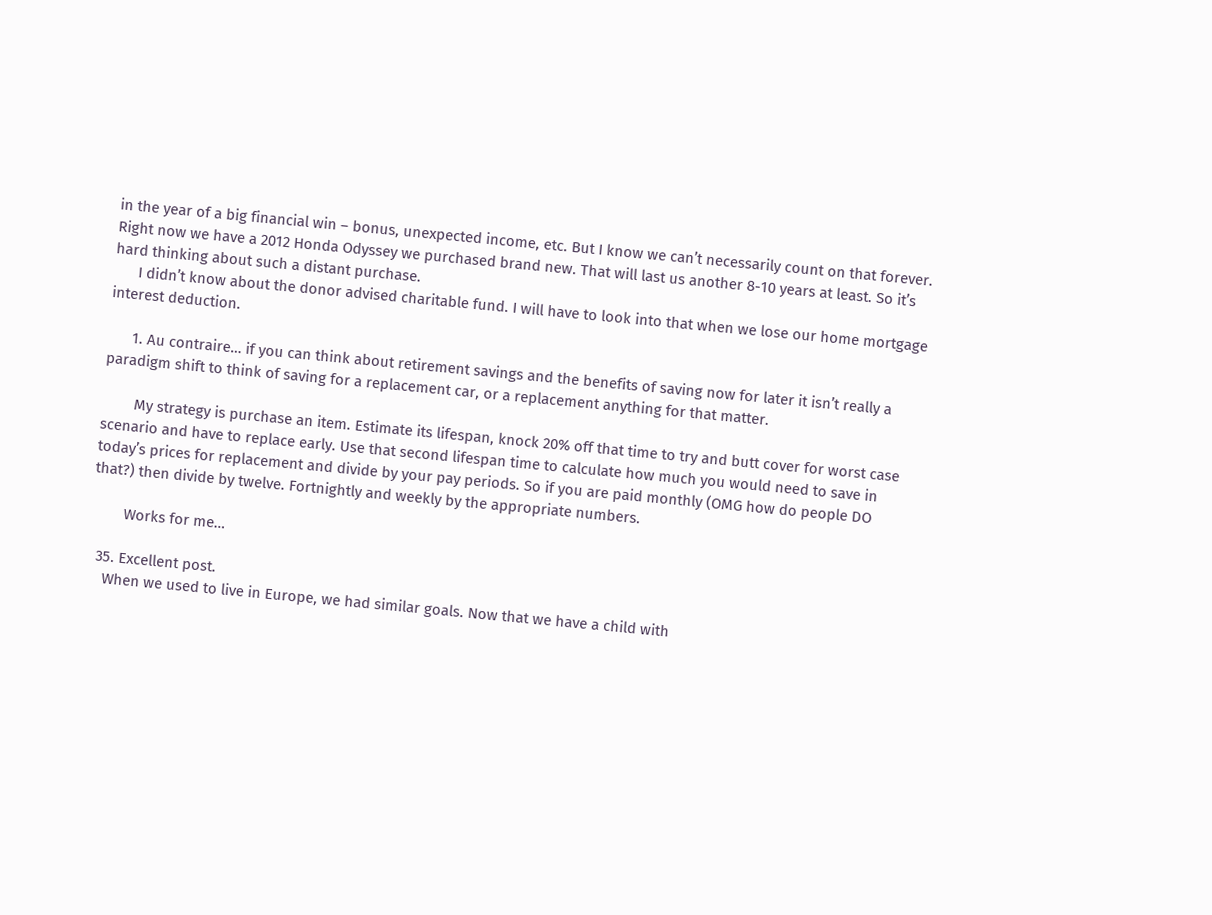in the year of a big financial win – bonus, unexpected income, etc. But I know we can’t necessarily count on that forever. Right now we have a 2012 Honda Odyssey we purchased brand new. That will last us another 8-10 years at least. So it’s hard thinking about such a distant purchase.
      I didn’t know about the donor advised charitable fund. I will have to look into that when we lose our home mortgage interest deduction.

      1. Au contraire… if you can think about retirement savings and the benefits of saving now for later it isn’t really a paradigm shift to think of saving for a replacement car, or a replacement anything for that matter.

        My strategy is purchase an item. Estimate its lifespan, knock 20% off that time to try and butt cover for worst case scenario and have to replace early. Use that second lifespan time to calculate how much you would need to save in today’s prices for replacement and divide by your pay periods. So if you are paid monthly (OMG how do people DO that?) then divide by twelve. Fortnightly and weekly by the appropriate numbers.

        Works for me…

  35. Excellent post.
    When we used to live in Europe, we had similar goals. Now that we have a child with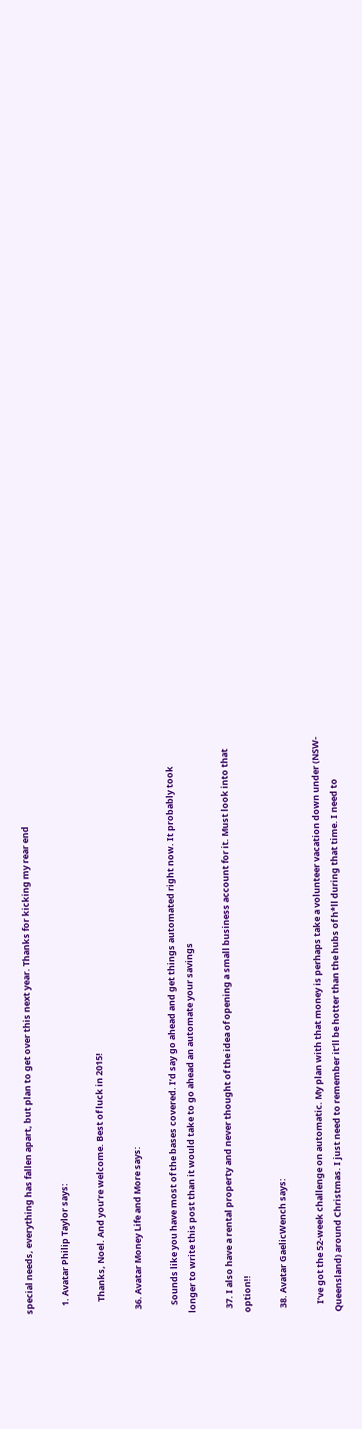special needs, everything has fallen apart, but plan to get over this next year. Thanks for kicking my rear end

    1. Avatar Philip Taylor says:

      Thanks, Noel. And you’re welcome. Best of luck in 2015!

  36. Avatar Money Life and More says:

    Sounds like you have most of the bases covered. I’d say go ahead and get things automated right now. It probably took longer to write this post than it would take to go ahead an automate your savings

  37. I also have a rental property and never thought of the idea of opening a small business account for it. Must look into that option!!

  38. Avatar GaelicWench says:

    I’ve got the 52-week challenge on automatic. My plan with that money is perhaps take a volunteer vacation down under (NSW-Queensland) around Christmas. I just need to remember it’ll be hotter than the hubs of h*ll during that time. I need to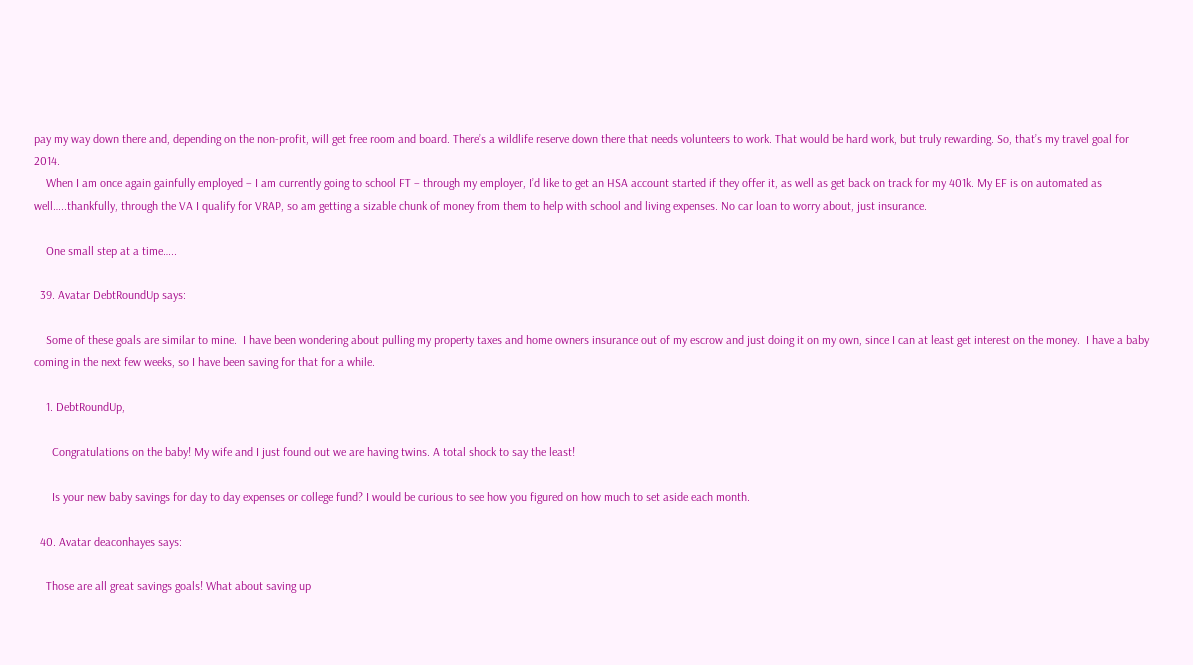pay my way down there and, depending on the non-profit, will get free room and board. There’s a wildlife reserve down there that needs volunteers to work. That would be hard work, but truly rewarding. So, that’s my travel goal for 2014.
    When I am once again gainfully employed – I am currently going to school FT – through my employer, I’d like to get an HSA account started if they offer it, as well as get back on track for my 401k. My EF is on automated as well…..thankfully, through the VA I qualify for VRAP, so am getting a sizable chunk of money from them to help with school and living expenses. No car loan to worry about, just insurance.

    One small step at a time…..

  39. Avatar DebtRoundUp says:

    Some of these goals are similar to mine.  I have been wondering about pulling my property taxes and home owners insurance out of my escrow and just doing it on my own, since I can at least get interest on the money.  I have a baby coming in the next few weeks, so I have been saving for that for a while.

    1. DebtRoundUp,

      Congratulations on the baby! My wife and I just found out we are having twins. A total shock to say the least!

      Is your new baby savings for day to day expenses or college fund? I would be curious to see how you figured on how much to set aside each month.

  40. Avatar deaconhayes says:

    Those are all great savings goals! What about saving up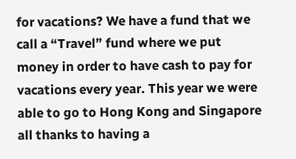for vacations? We have a fund that we call a “Travel” fund where we put money in order to have cash to pay for vacations every year. This year we were able to go to Hong Kong and Singapore all thanks to having a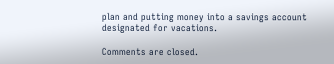plan and putting money into a savings account designated for vacations.

Comments are closed.